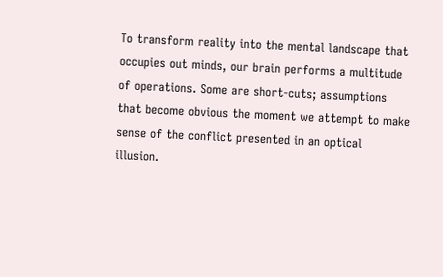To transform reality into the mental landscape that occupies out minds, our brain performs a multitude of operations. Some are short-cuts; assumptions that become obvious the moment we attempt to make sense of the conflict presented in an optical illusion.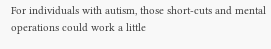For individuals with autism, those short-cuts and mental operations could work a little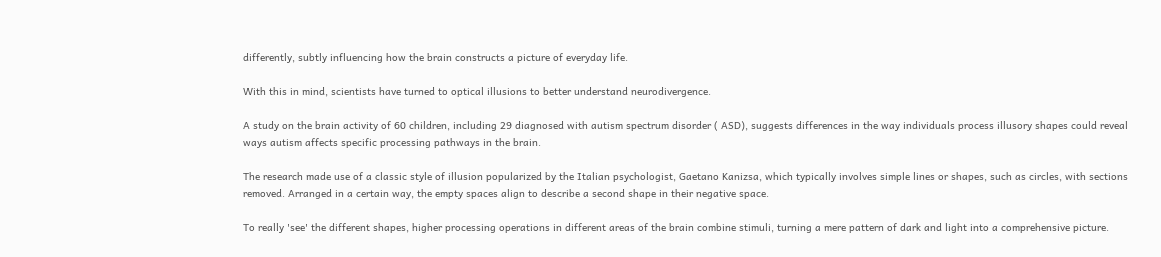differently, subtly influencing how the brain constructs a picture of everyday life.

With this in mind, scientists have turned to optical illusions to better understand neurodivergence.

A study on the brain activity of 60 children, including 29 diagnosed with autism spectrum disorder ( ASD), suggests differences in the way individuals process illusory shapes could reveal ways autism affects specific processing pathways in the brain.

The research made use of a classic style of illusion popularized by the Italian psychologist, Gaetano Kanizsa, which typically involves simple lines or shapes, such as circles, with sections removed. Arranged in a certain way, the empty spaces align to describe a second shape in their negative space.

To really 'see' the different shapes, higher processing operations in different areas of the brain combine stimuli, turning a mere pattern of dark and light into a comprehensive picture.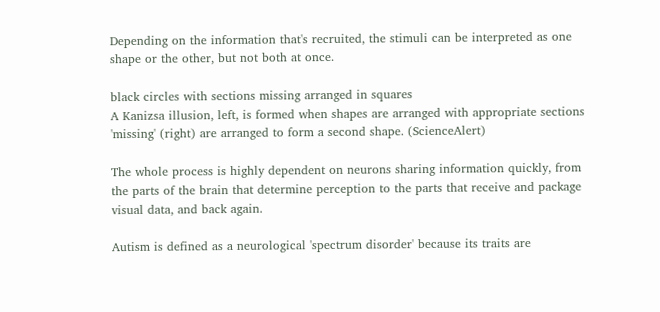Depending on the information that's recruited, the stimuli can be interpreted as one shape or the other, but not both at once.

black circles with sections missing arranged in squares
A Kanizsa illusion, left, is formed when shapes are arranged with appropriate sections 'missing' (right) are arranged to form a second shape. (ScienceAlert)

The whole process is highly dependent on neurons sharing information quickly, from the parts of the brain that determine perception to the parts that receive and package visual data, and back again.

Autism is defined as a neurological 'spectrum disorder' because its traits are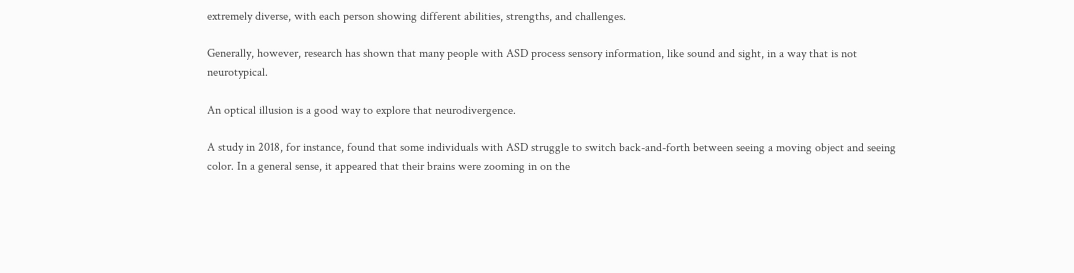extremely diverse, with each person showing different abilities, strengths, and challenges.

Generally, however, research has shown that many people with ASD process sensory information, like sound and sight, in a way that is not neurotypical.

An optical illusion is a good way to explore that neurodivergence.

A study in 2018, for instance, found that some individuals with ASD struggle to switch back-and-forth between seeing a moving object and seeing color. In a general sense, it appeared that their brains were zooming in on the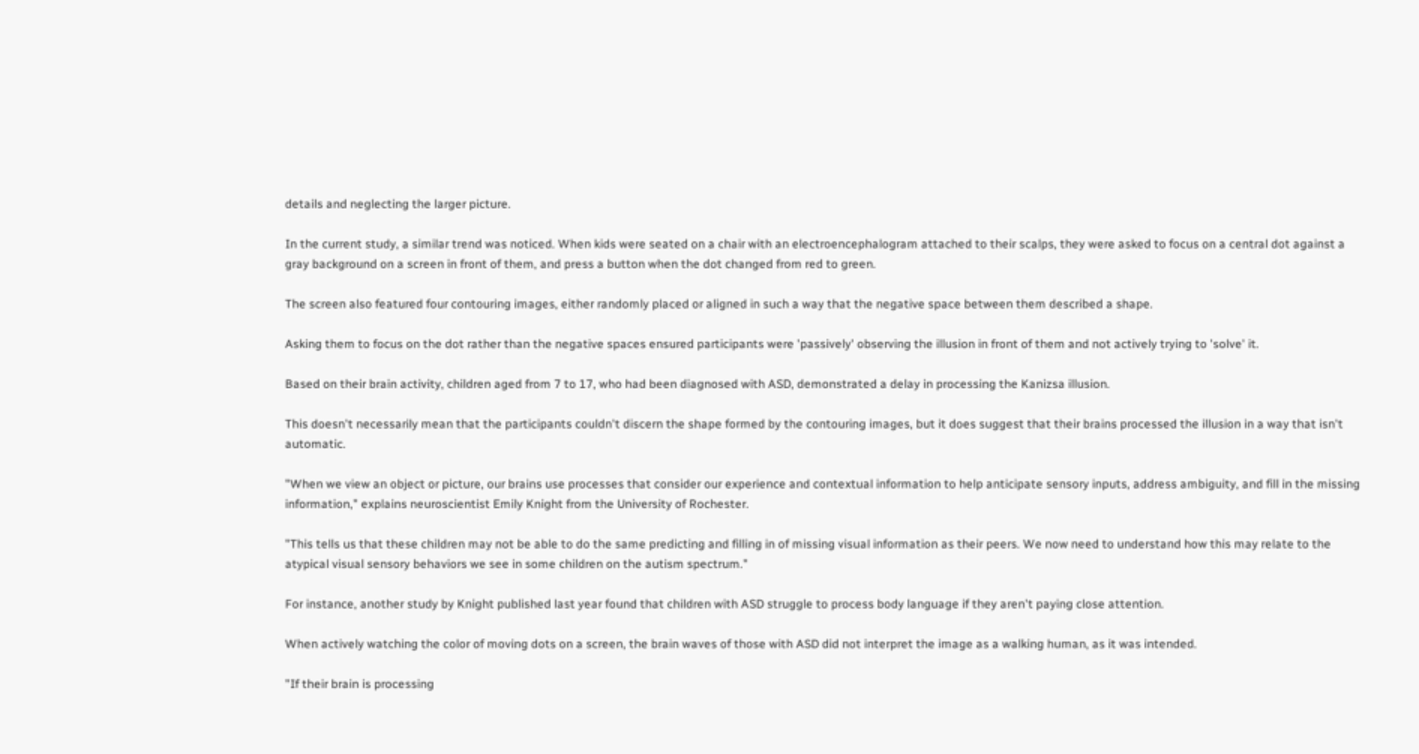details and neglecting the larger picture.

In the current study, a similar trend was noticed. When kids were seated on a chair with an electroencephalogram attached to their scalps, they were asked to focus on a central dot against a gray background on a screen in front of them, and press a button when the dot changed from red to green.

The screen also featured four contouring images, either randomly placed or aligned in such a way that the negative space between them described a shape.

Asking them to focus on the dot rather than the negative spaces ensured participants were 'passively' observing the illusion in front of them and not actively trying to 'solve' it.

Based on their brain activity, children aged from 7 to 17, who had been diagnosed with ASD, demonstrated a delay in processing the Kanizsa illusion.

This doesn't necessarily mean that the participants couldn't discern the shape formed by the contouring images, but it does suggest that their brains processed the illusion in a way that isn't automatic.

"When we view an object or picture, our brains use processes that consider our experience and contextual information to help anticipate sensory inputs, address ambiguity, and fill in the missing information," explains neuroscientist Emily Knight from the University of Rochester.

"This tells us that these children may not be able to do the same predicting and filling in of missing visual information as their peers. We now need to understand how this may relate to the atypical visual sensory behaviors we see in some children on the autism spectrum."

For instance, another study by Knight published last year found that children with ASD struggle to process body language if they aren't paying close attention.

When actively watching the color of moving dots on a screen, the brain waves of those with ASD did not interpret the image as a walking human, as it was intended.

"If their brain is processing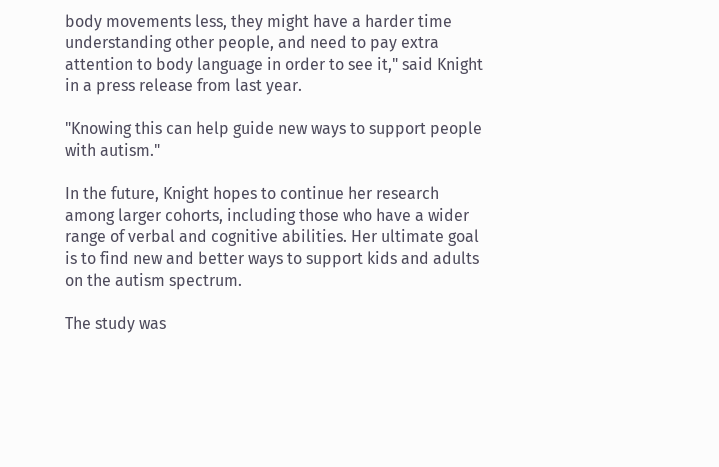body movements less, they might have a harder time understanding other people, and need to pay extra attention to body language in order to see it," said Knight in a press release from last year.

"Knowing this can help guide new ways to support people with autism."

In the future, Knight hopes to continue her research among larger cohorts, including those who have a wider range of verbal and cognitive abilities. Her ultimate goal is to find new and better ways to support kids and adults on the autism spectrum.

The study was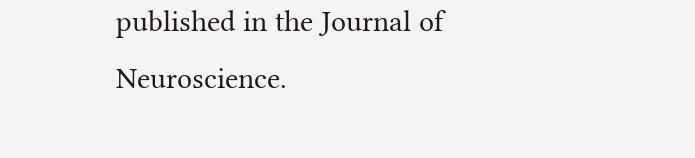published in the Journal of Neuroscience.